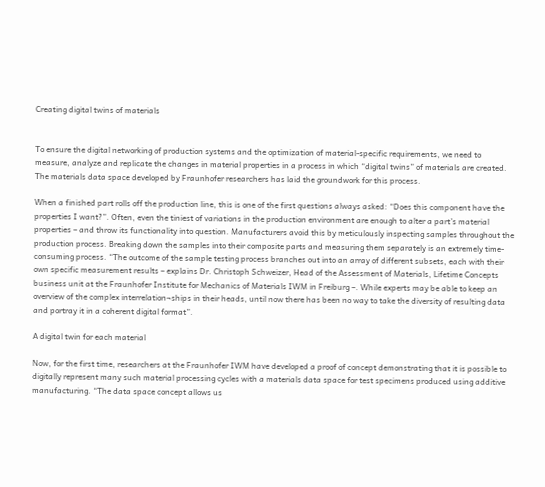Creating digital twins of materials


To ensure the digital networking of production systems and the optimization of material-specific requirements, we need to measure, analyze and replicate the changes in material properties in a process in which “digital twins” of materials are created. The materials data space developed by Fraunhofer researchers has laid the groundwork for this process.

When a finished part rolls off the production line, this is one of the first questions always asked: “Does this component have the properties I want?”. Often, even the tiniest of variations in the production environment are enough to alter a part’s material properties – and throw its functionality into question. Manufacturers avoid this by meticulously inspecting samples throughout the production process. Breaking down the samples into their composite parts and measuring them separately is an extremely time-consuming process. “The outcome of the sample testing process branches out into an array of different subsets, each with their own specific measurement results – explains Dr. Christoph Schweizer, Head of the Assessment of Materials, Lifetime Concepts business unit at the Fraunhofer Institute for Mechanics of Materials IWM in Freiburg –. While experts may be able to keep an overview of the complex interrelation¬ships in their heads, until now there has been no way to take the diversity of resulting data and portray it in a coherent digital format”.

A digital twin for each material

Now, for the first time, researchers at the Fraunhofer IWM have developed a proof of concept demonstrating that it is possible to digitally represent many such material processing cycles with a materials data space for test specimens produced using additive manufacturing. “The data space concept allows us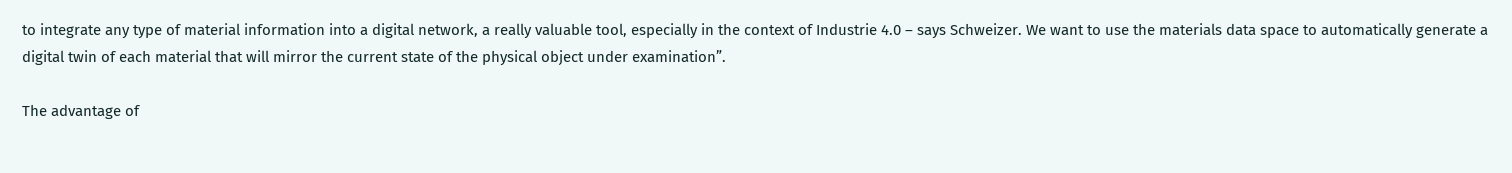to integrate any type of material information into a digital network, a really valuable tool, especially in the context of Industrie 4.0 – says Schweizer. We want to use the materials data space to automatically generate a digital twin of each material that will mirror the current state of the physical object under examination”.

The advantage of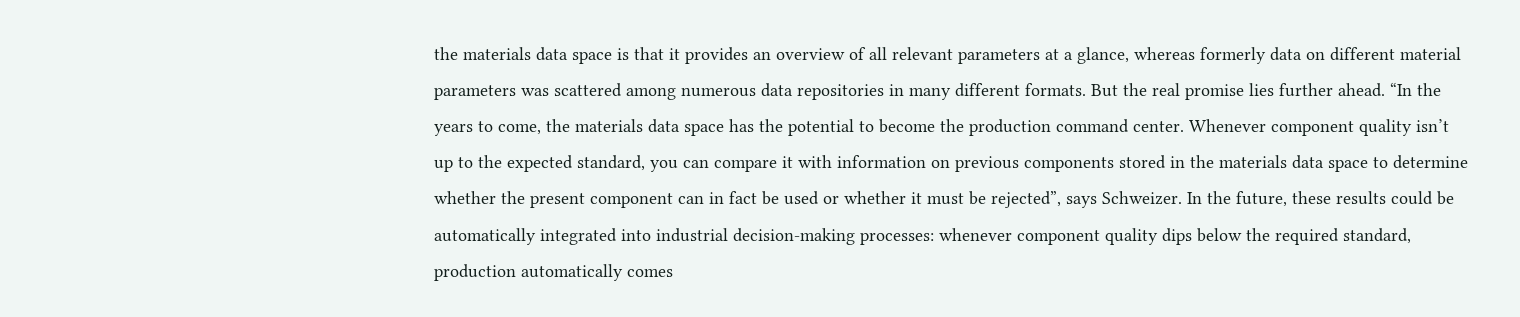the materials data space is that it provides an overview of all relevant parameters at a glance, whereas formerly data on different material parameters was scattered among numerous data repositories in many different formats. But the real promise lies further ahead. “In the years to come, the materials data space has the potential to become the production command center. Whenever component quality isn’t up to the expected standard, you can compare it with information on previous components stored in the materials data space to determine whether the present component can in fact be used or whether it must be rejected”, says Schweizer. In the future, these results could be automatically integrated into industrial decision-making processes: whenever component quality dips below the required standard, production automatically comes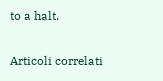to a halt.

Articoli correlati